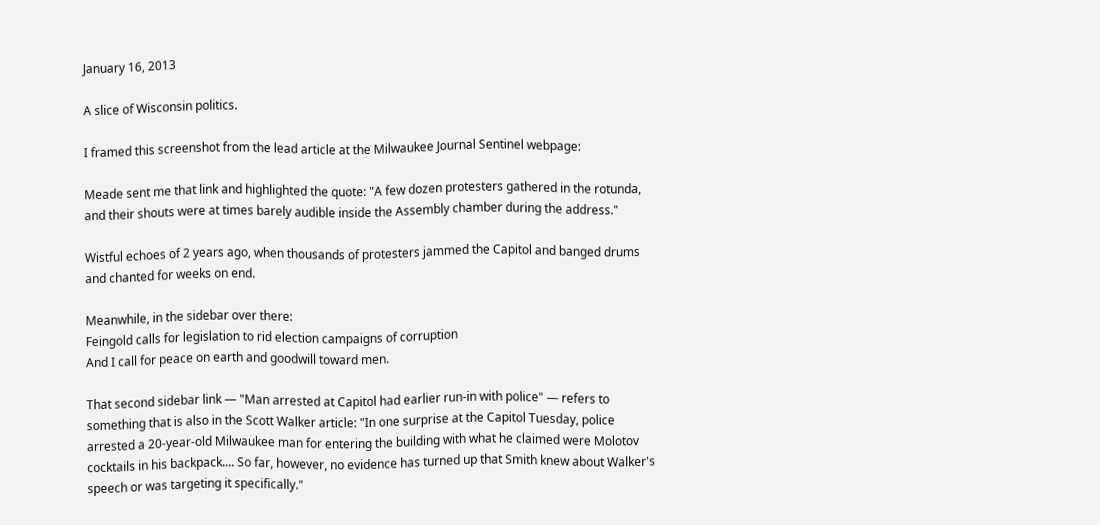January 16, 2013

A slice of Wisconsin politics.

I framed this screenshot from the lead article at the Milwaukee Journal Sentinel webpage:

Meade sent me that link and highlighted the quote: "A few dozen protesters gathered in the rotunda, and their shouts were at times barely audible inside the Assembly chamber during the address."

Wistful echoes of 2 years ago, when thousands of protesters jammed the Capitol and banged drums and chanted for weeks on end.

Meanwhile, in the sidebar over there:
Feingold calls for legislation to rid election campaigns of corruption
And I call for peace on earth and goodwill toward men.

That second sidebar link — "Man arrested at Capitol had earlier run-in with police" — refers to something that is also in the Scott Walker article: "In one surprise at the Capitol Tuesday, police arrested a 20-year-old Milwaukee man for entering the building with what he claimed were Molotov cocktails in his backpack.... So far, however, no evidence has turned up that Smith knew about Walker's speech or was targeting it specifically."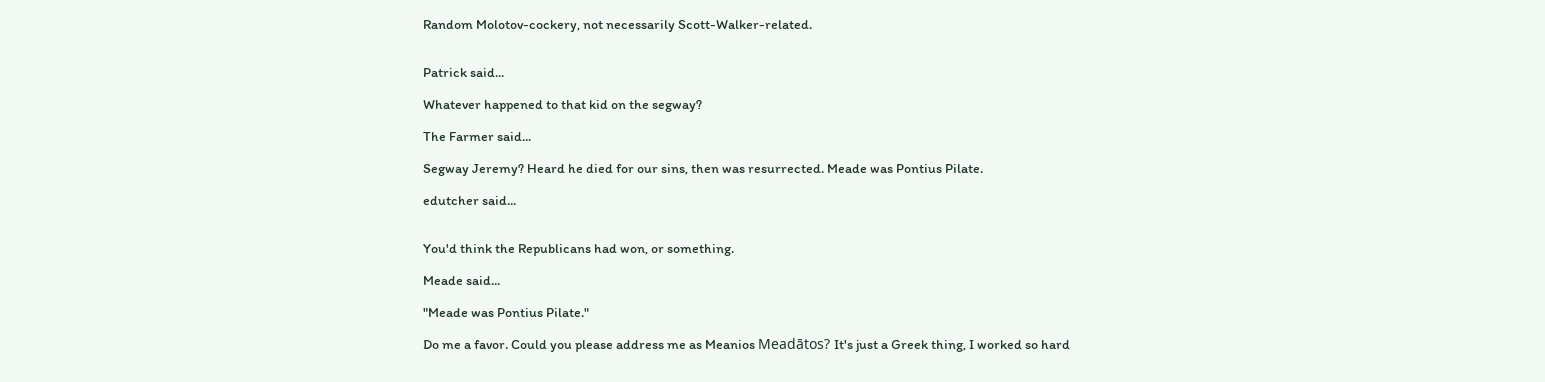Random Molotov-cockery, not necessarily Scott-Walker-related.


Patrick said...

Whatever happened to that kid on the segway?

The Farmer said...

Segway Jeremy? Heard he died for our sins, then was resurrected. Meade was Pontius Pilate.

edutcher said...


You'd think the Republicans had won, or something.

Meade said...

"Meade was Pontius Pilate."

Do me a favor. Could you please address me as Meanios Meadātos? It's just a Greek thing, I worked so hard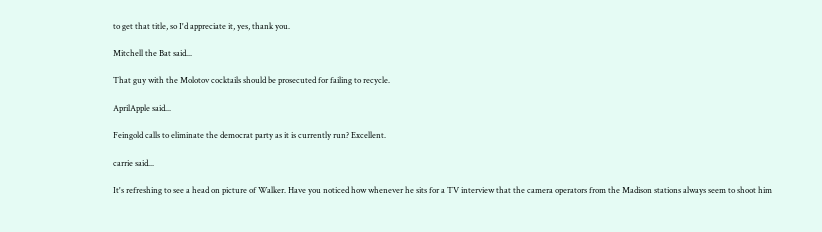to get that title, so I'd appreciate it, yes, thank you.

Mitchell the Bat said...

That guy with the Molotov cocktails should be prosecuted for failing to recycle.

AprilApple said...

Feingold calls to eliminate the democrat party as it is currently run? Excellent.

carrie said...

It's refreshing to see a head on picture of Walker. Have you noticed how whenever he sits for a TV interview that the camera operators from the Madison stations always seem to shoot him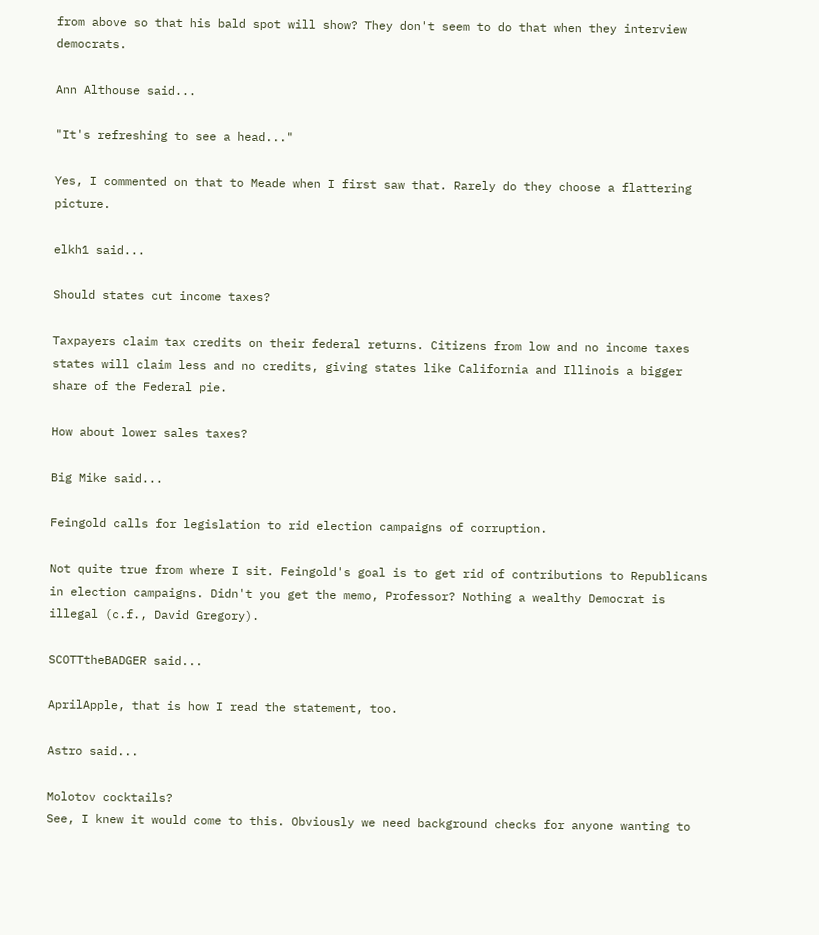from above so that his bald spot will show? They don't seem to do that when they interview democrats.

Ann Althouse said...

"It's refreshing to see a head..."

Yes, I commented on that to Meade when I first saw that. Rarely do they choose a flattering picture.

elkh1 said...

Should states cut income taxes?

Taxpayers claim tax credits on their federal returns. Citizens from low and no income taxes states will claim less and no credits, giving states like California and Illinois a bigger share of the Federal pie.

How about lower sales taxes?

Big Mike said...

Feingold calls for legislation to rid election campaigns of corruption.

Not quite true from where I sit. Feingold's goal is to get rid of contributions to Republicans in election campaigns. Didn't you get the memo, Professor? Nothing a wealthy Democrat is illegal (c.f., David Gregory).

SCOTTtheBADGER said...

AprilApple, that is how I read the statement, too.

Astro said...

Molotov cocktails?
See, I knew it would come to this. Obviously we need background checks for anyone wanting to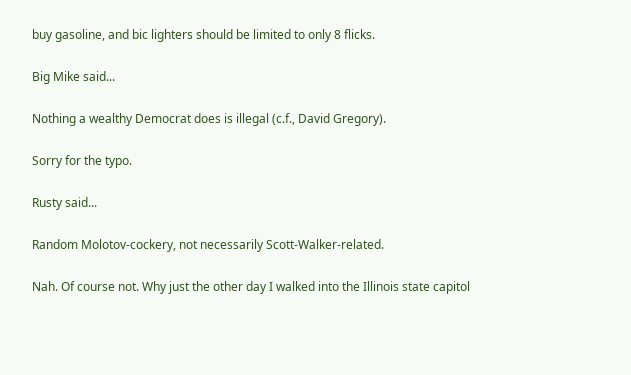buy gasoline, and bic lighters should be limited to only 8 flicks.

Big Mike said...

Nothing a wealthy Democrat does is illegal (c.f., David Gregory).

Sorry for the typo.

Rusty said...

Random Molotov-cockery, not necessarily Scott-Walker-related.

Nah. Of course not. Why just the other day I walked into the Illinois state capitol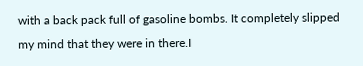with a back pack full of gasoline bombs. It completely slipped my mind that they were in there.I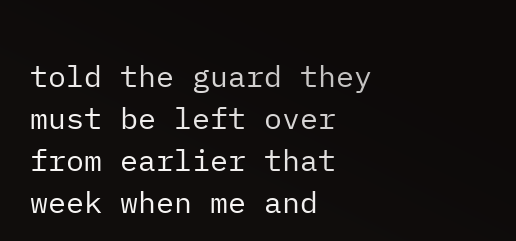told the guard they must be left over from earlier that week when me and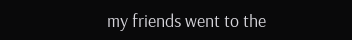my friends went to the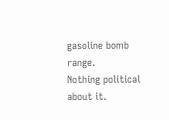gasoline bomb range.
Nothing political about it.